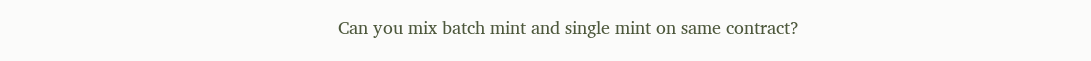Can you mix batch mint and single mint on same contract?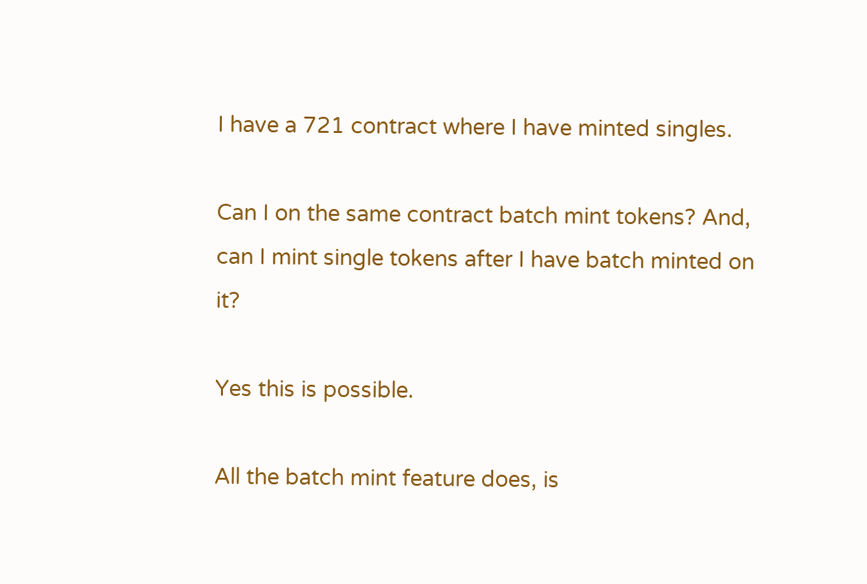I have a 721 contract where I have minted singles.

Can I on the same contract batch mint tokens? And, can I mint single tokens after I have batch minted on it?

Yes this is possible.

All the batch mint feature does, is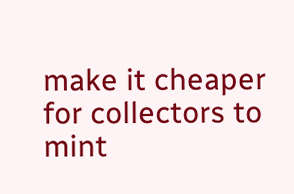make it cheaper for collectors to mint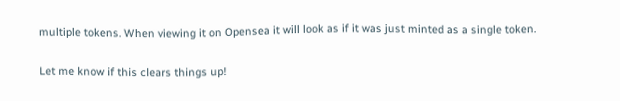multiple tokens. When viewing it on Opensea it will look as if it was just minted as a single token.

Let me know if this clears things up!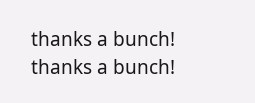thanks a bunch!
thanks a bunch!